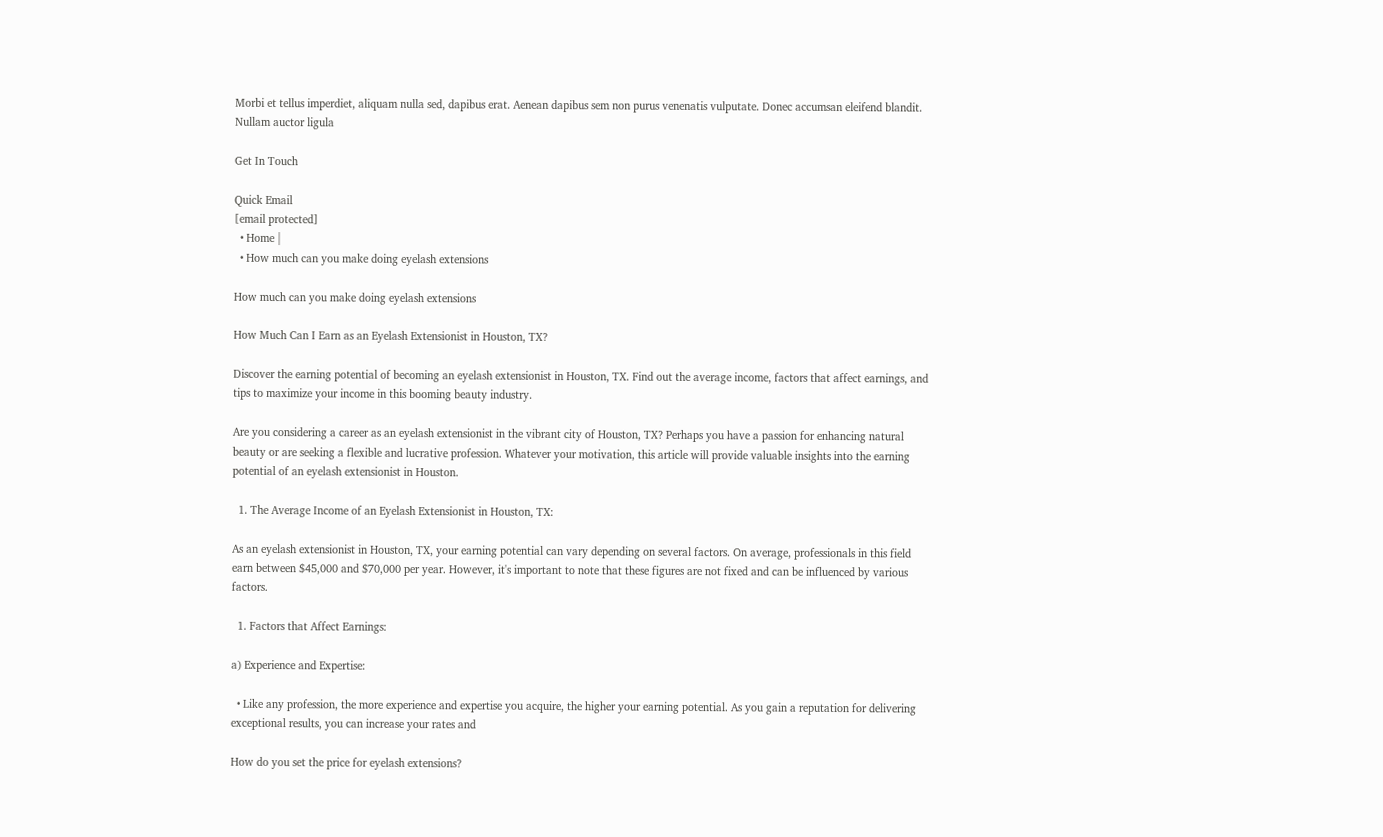Morbi et tellus imperdiet, aliquam nulla sed, dapibus erat. Aenean dapibus sem non purus venenatis vulputate. Donec accumsan eleifend blandit. Nullam auctor ligula

Get In Touch

Quick Email
[email protected]
  • Home |
  • How much can you make doing eyelash extensions

How much can you make doing eyelash extensions

How Much Can I Earn as an Eyelash Extensionist in Houston, TX?

Discover the earning potential of becoming an eyelash extensionist in Houston, TX. Find out the average income, factors that affect earnings, and tips to maximize your income in this booming beauty industry.

Are you considering a career as an eyelash extensionist in the vibrant city of Houston, TX? Perhaps you have a passion for enhancing natural beauty or are seeking a flexible and lucrative profession. Whatever your motivation, this article will provide valuable insights into the earning potential of an eyelash extensionist in Houston.

  1. The Average Income of an Eyelash Extensionist in Houston, TX:

As an eyelash extensionist in Houston, TX, your earning potential can vary depending on several factors. On average, professionals in this field earn between $45,000 and $70,000 per year. However, it's important to note that these figures are not fixed and can be influenced by various factors.

  1. Factors that Affect Earnings:

a) Experience and Expertise:

  • Like any profession, the more experience and expertise you acquire, the higher your earning potential. As you gain a reputation for delivering exceptional results, you can increase your rates and

How do you set the price for eyelash extensions?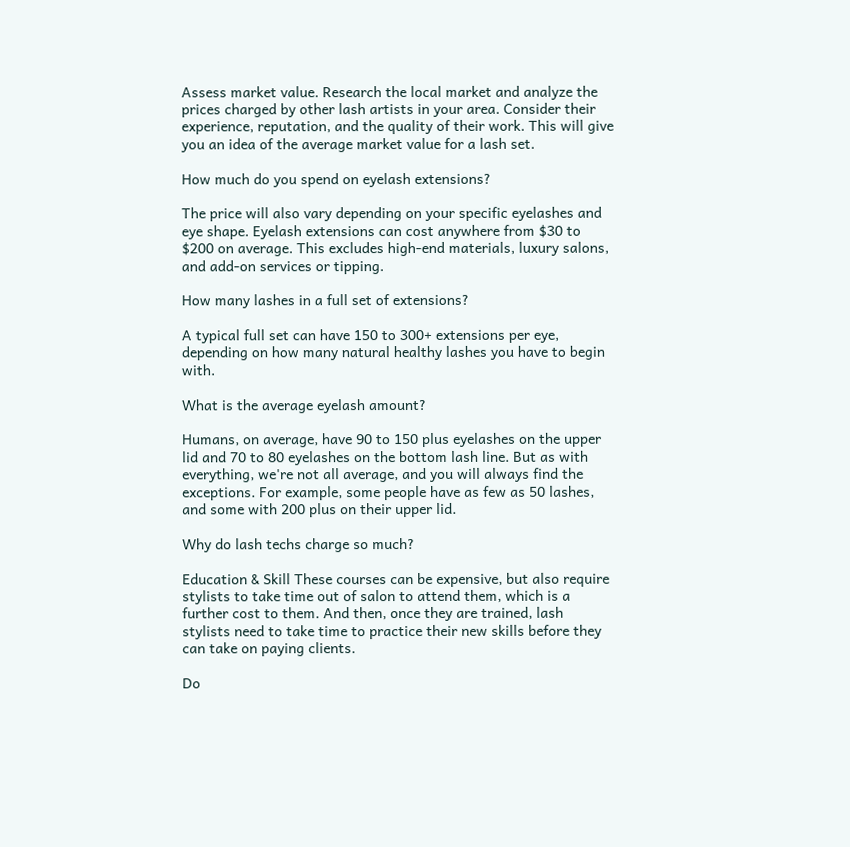Assess market value. Research the local market and analyze the prices charged by other lash artists in your area. Consider their experience, reputation, and the quality of their work. This will give you an idea of the average market value for a lash set.

How much do you spend on eyelash extensions?

The price will also vary depending on your specific eyelashes and eye shape. Eyelash extensions can cost anywhere from $30 to $200 on average. This excludes high-end materials, luxury salons, and add-on services or tipping.

How many lashes in a full set of extensions?

A typical full set can have 150 to 300+ extensions per eye, depending on how many natural healthy lashes you have to begin with.

What is the average eyelash amount?

Humans, on average, have 90 to 150 plus eyelashes on the upper lid and 70 to 80 eyelashes on the bottom lash line. But as with everything, we're not all average, and you will always find the exceptions. For example, some people have as few as 50 lashes, and some with 200 plus on their upper lid.

Why do lash techs charge so much?

Education & Skill These courses can be expensive, but also require stylists to take time out of salon to attend them, which is a further cost to them. And then, once they are trained, lash stylists need to take time to practice their new skills before they can take on paying clients.

Do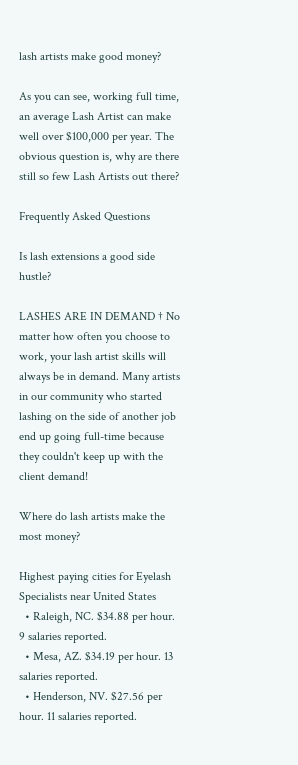lash artists make good money?

As you can see, working full time, an average Lash Artist can make well over $100,000 per year. The obvious question is, why are there still so few Lash Artists out there?

Frequently Asked Questions

Is lash extensions a good side hustle?

LASHES ARE IN DEMAND † No matter how often you choose to work, your lash artist skills will always be in demand. Many artists in our community who started lashing on the side of another job end up going full-time because they couldn't keep up with the client demand!

Where do lash artists make the most money?

Highest paying cities for Eyelash Specialists near United States
  • Raleigh, NC. $34.88 per hour. 9 salaries reported.
  • Mesa, AZ. $34.19 per hour. 13 salaries reported.
  • Henderson, NV. $27.56 per hour. 11 salaries reported.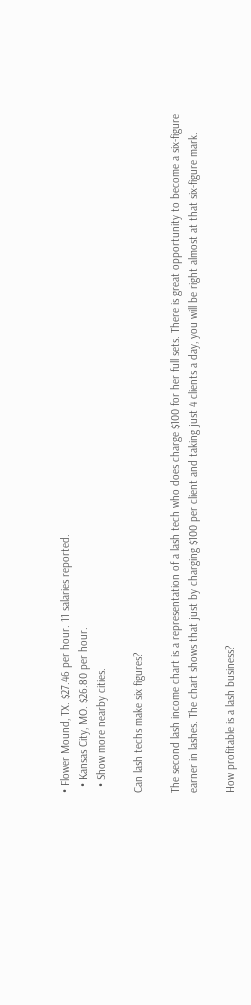• Flower Mound, TX. $27.46 per hour. 11 salaries reported.
  • Kansas City, MO. $26.80 per hour.
  • Show more nearby cities.

Can lash techs make six figures?

The second lash income chart is a representation of a lash tech who does charge $100 for her full sets. There is great opportunity to become a six-figure earner in lashes. The chart shows that just by charging $100 per client and taking just 4 clients a day, you will be right almost at that six-figure mark.

How profitable is a lash business?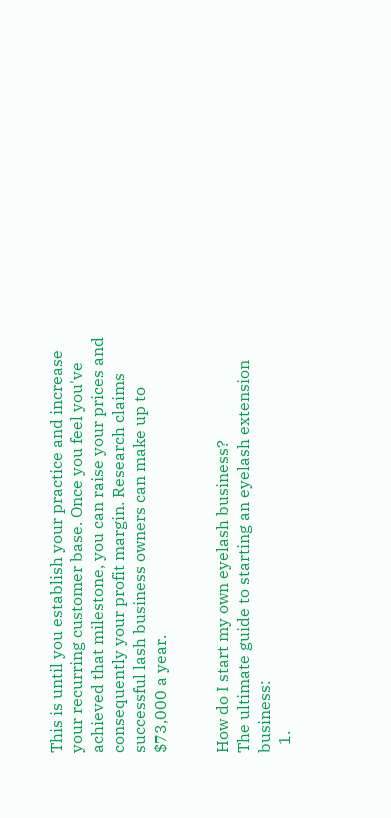This is until you establish your practice and increase your recurring customer base. Once you feel you've achieved that milestone, you can raise your prices and consequently your profit margin. Research claims successful lash business owners can make up to $73,000 a year.


How do I start my own eyelash business?
The ultimate guide to starting an eyelash extension business:
  1.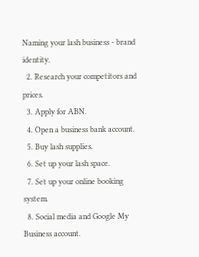Naming your lash business - brand identity.
  2. Research your competitors and prices.
  3. Apply for ABN.
  4. Open a business bank account.
  5. Buy lash supplies.
  6. Set up your lash space.
  7. Set up your online booking system.
  8. Social media and Google My Business account.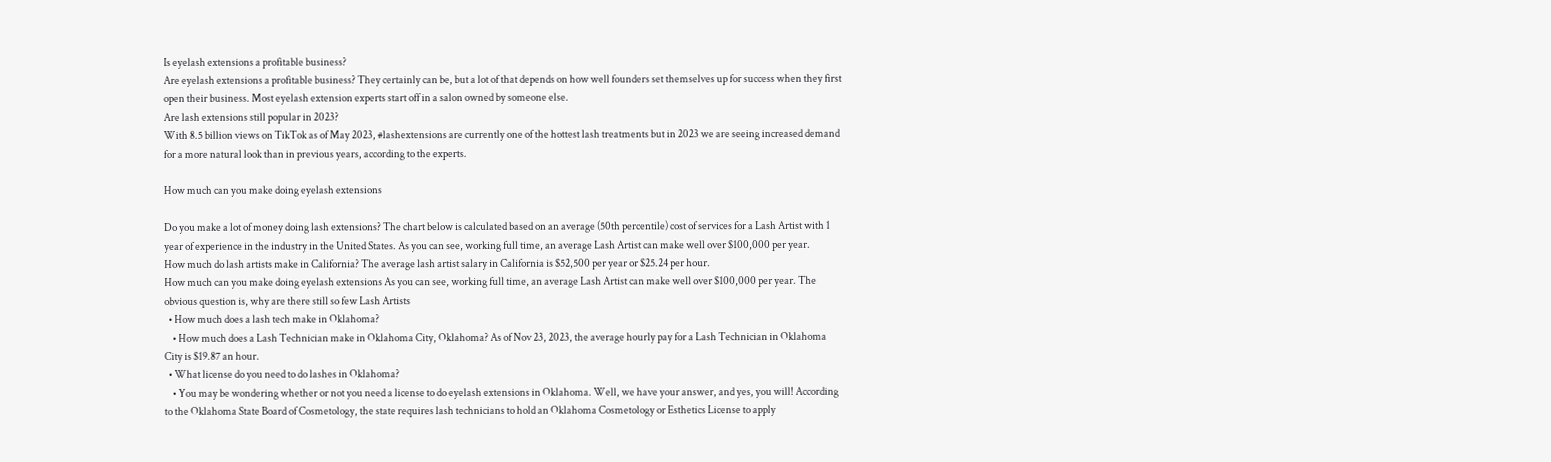Is eyelash extensions a profitable business?
Are eyelash extensions a profitable business? They certainly can be, but a lot of that depends on how well founders set themselves up for success when they first open their business. Most eyelash extension experts start off in a salon owned by someone else.
Are lash extensions still popular in 2023?
With 8.5 billion views on TikTok as of May 2023, #lashextensions are currently one of the hottest lash treatments but in 2023 we are seeing increased demand for a more natural look than in previous years, according to the experts.

How much can you make doing eyelash extensions

Do you make a lot of money doing lash extensions? The chart below is calculated based on an average (50th percentile) cost of services for a Lash Artist with 1 year of experience in the industry in the United States. As you can see, working full time, an average Lash Artist can make well over $100,000 per year.
How much do lash artists make in California? The average lash artist salary in California is $52,500 per year or $25.24 per hour.
How much can you make doing eyelash extensions As you can see, working full time, an average Lash Artist can make well over $100,000 per year. The obvious question is, why are there still so few Lash Artists
  • How much does a lash tech make in Oklahoma?
    • How much does a Lash Technician make in Oklahoma City, Oklahoma? As of Nov 23, 2023, the average hourly pay for a Lash Technician in Oklahoma City is $19.87 an hour.
  • What license do you need to do lashes in Oklahoma?
    • You may be wondering whether or not you need a license to do eyelash extensions in Oklahoma. Well, we have your answer, and yes, you will! According to the Oklahoma State Board of Cosmetology, the state requires lash technicians to hold an Oklahoma Cosmetology or Esthetics License to apply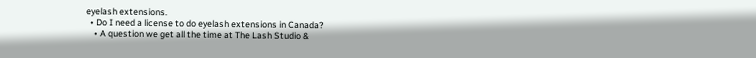eyelash extensions.
  • Do I need a license to do eyelash extensions in Canada?
    • A question we get all the time at The Lash Studio &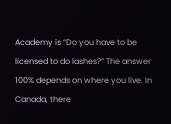Academy is “Do you have to be licensed to do lashes?” The answer 100% depends on where you live. In Canada, there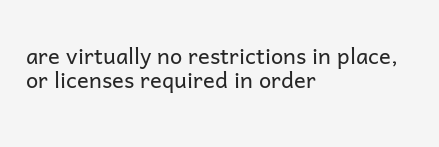are virtually no restrictions in place, or licenses required in order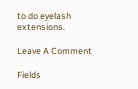to do eyelash extensions.

Leave A Comment

Fields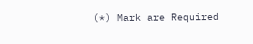(*) Mark are Required